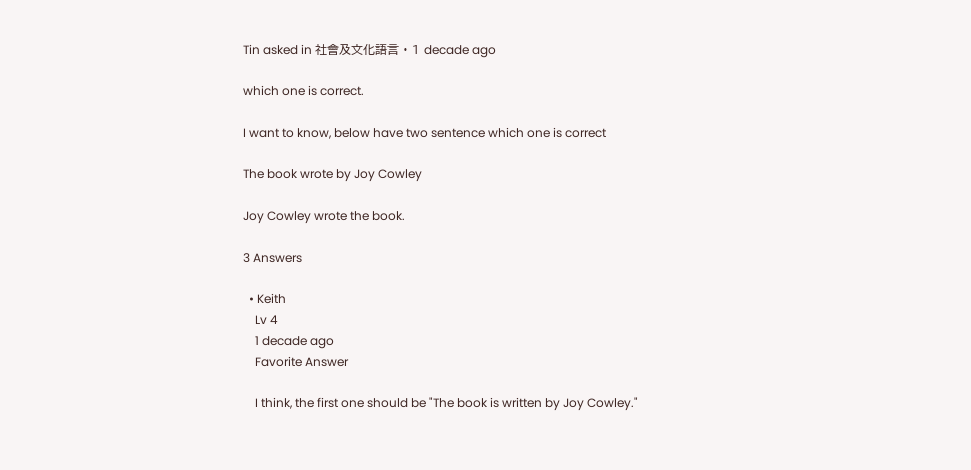Tin asked in 社會及文化語言 · 1 decade ago

which one is correct.

I want to know, below have two sentence which one is correct

The book wrote by Joy Cowley

Joy Cowley wrote the book.

3 Answers

  • Keith
    Lv 4
    1 decade ago
    Favorite Answer

    I think, the first one should be "The book is written by Joy Cowley."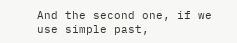And the second one, if we use simple past,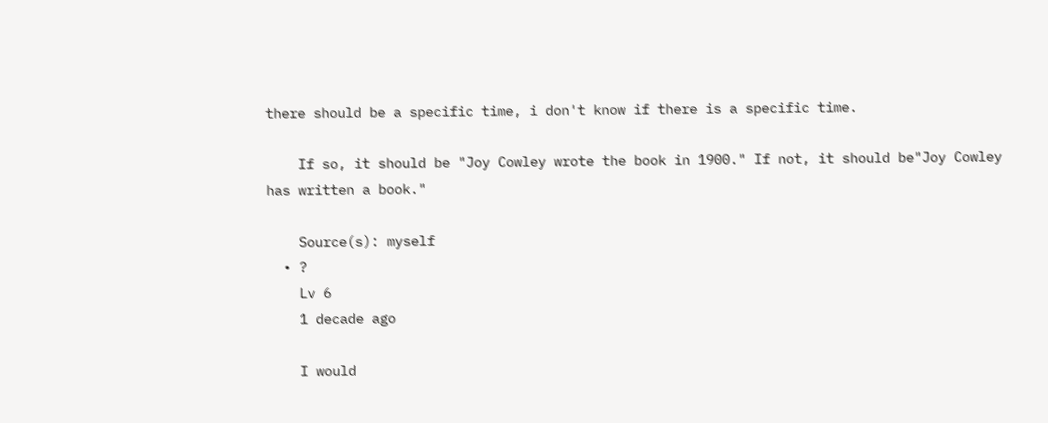there should be a specific time, i don't know if there is a specific time.

    If so, it should be "Joy Cowley wrote the book in 1900." If not, it should be"Joy Cowley has written a book."

    Source(s): myself
  • ?
    Lv 6
    1 decade ago

    I would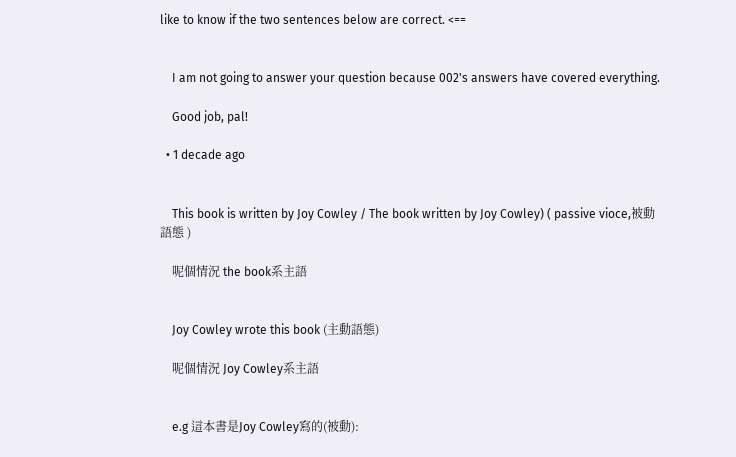like to know if the two sentences below are correct. <==


    I am not going to answer your question because 002's answers have covered everything.

    Good job, pal!

  • 1 decade ago


    This book is written by Joy Cowley / The book written by Joy Cowley) ( passive vioce,被動語態 )

    呢個情況 the book系主語


    Joy Cowley wrote this book (主動語態)

    呢個情況 Joy Cowley系主語


    e.g 這本書是Joy Cowley寫的(被動):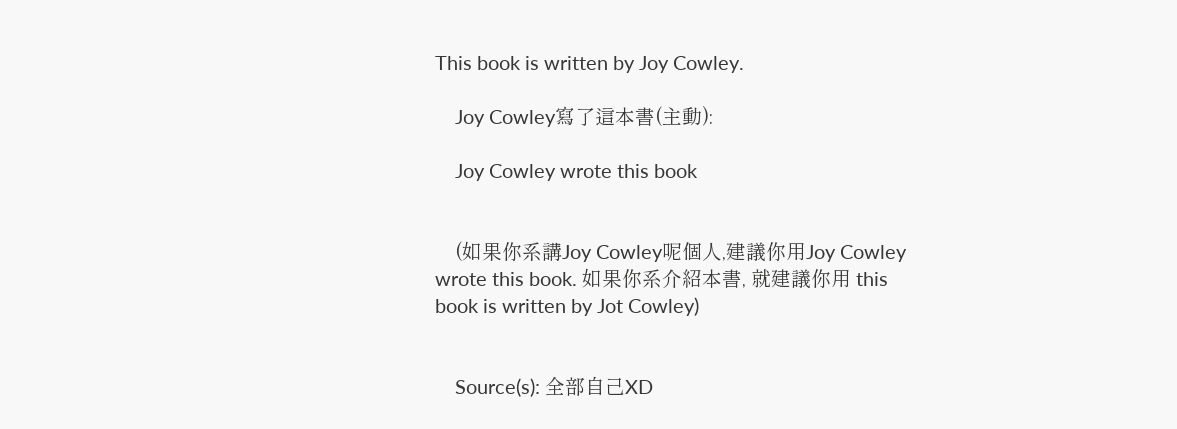This book is written by Joy Cowley.

    Joy Cowley寫了這本書(主動):

    Joy Cowley wrote this book


    (如果你系講Joy Cowley呢個人,建議你用Joy Cowley wrote this book. 如果你系介紹本書, 就建議你用 this book is written by Jot Cowley)


    Source(s): 全部自己XD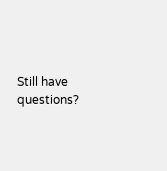Still have questions?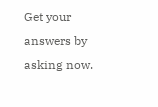Get your answers by asking now.